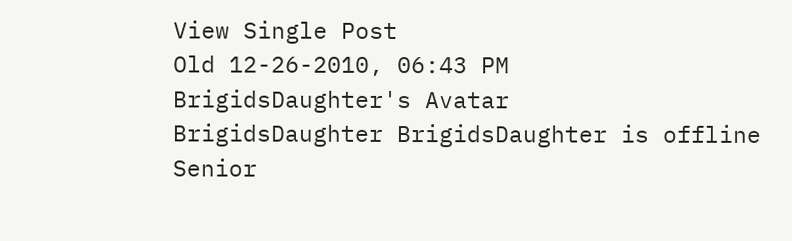View Single Post
Old 12-26-2010, 06:43 PM
BrigidsDaughter's Avatar
BrigidsDaughter BrigidsDaughter is offline
Senior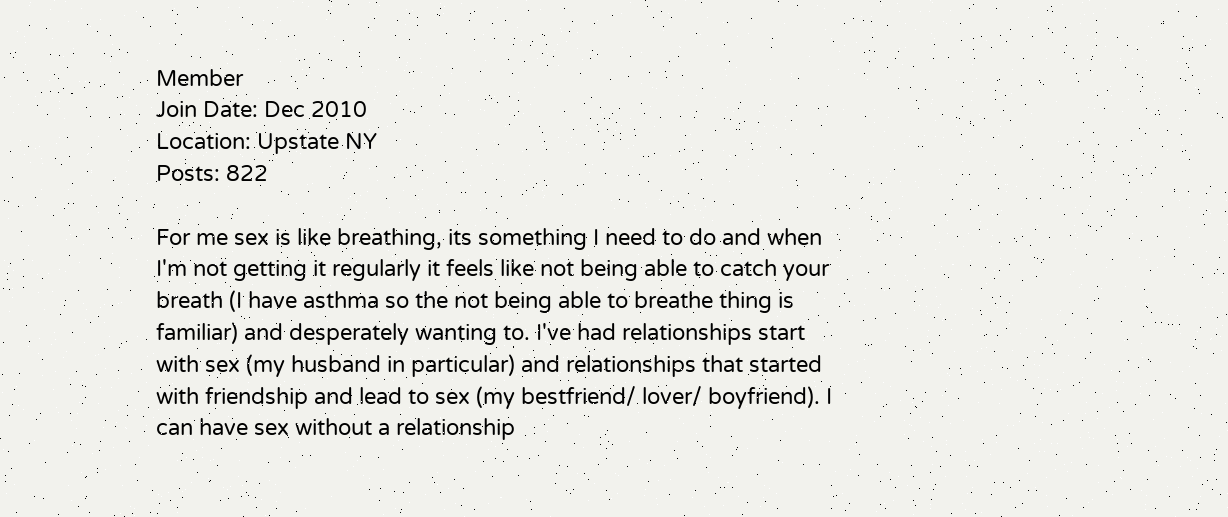Member
Join Date: Dec 2010
Location: Upstate NY
Posts: 822

For me sex is like breathing, its something I need to do and when I'm not getting it regularly it feels like not being able to catch your breath (I have asthma so the not being able to breathe thing is familiar) and desperately wanting to. I've had relationships start with sex (my husband in particular) and relationships that started with friendship and lead to sex (my bestfriend/ lover/ boyfriend). I can have sex without a relationship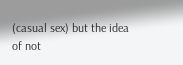(casual sex) but the idea of not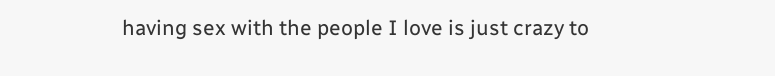having sex with the people I love is just crazy to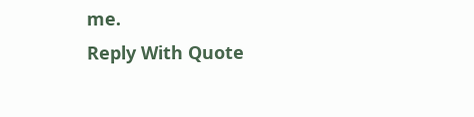me.
Reply With Quote